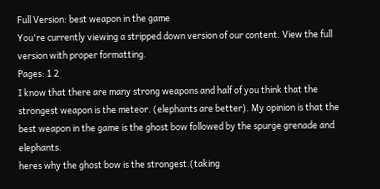Full Version: best weapon in the game
You're currently viewing a stripped down version of our content. View the full version with proper formatting.
Pages: 1 2
I know that there are many strong weapons and half of you think that the strongest weapon is the meteor. (elephants are better). My opinion is that the best weapon in the game is the ghost bow followed by the spurge grenade and elephants.
heres why the ghost bow is the strongest.(taking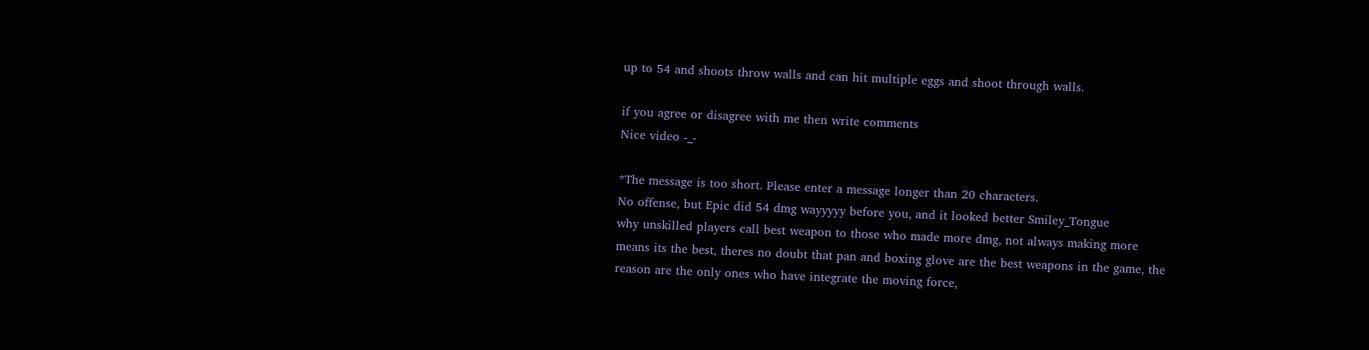up to 54 and shoots throw walls and can hit multiple eggs and shoot through walls.

if you agree or disagree with me then write comments
Nice video -_-

*The message is too short. Please enter a message longer than 20 characters.
No offense, but Epic did 54 dmg wayyyyy before you, and it looked better Smiley_Tongue
why unskilled players call best weapon to those who made more dmg, not always making more means its the best, theres no doubt that pan and boxing glove are the best weapons in the game, the reason are the only ones who have integrate the moving force,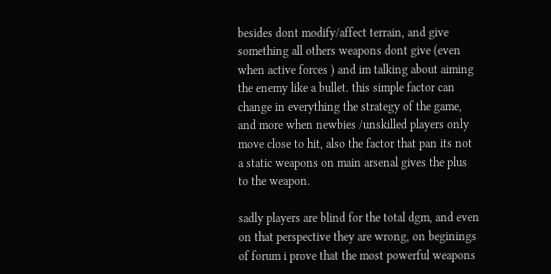besides dont modify/affect terrain, and give something all others weapons dont give (even when active forces ) and im talking about aiming the enemy like a bullet. this simple factor can change in everything the strategy of the game, and more when newbies /unskilled players only move close to hit, also the factor that pan its not a static weapons on main arsenal gives the plus to the weapon.

sadly players are blind for the total dgm, and even on that perspective they are wrong, on beginings of forum i prove that the most powerful weapons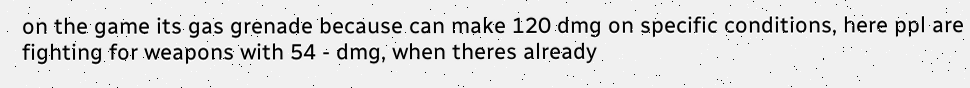on the game its gas grenade because can make 120 dmg on specific conditions, here ppl are fighting for weapons with 54 - dmg, when theres already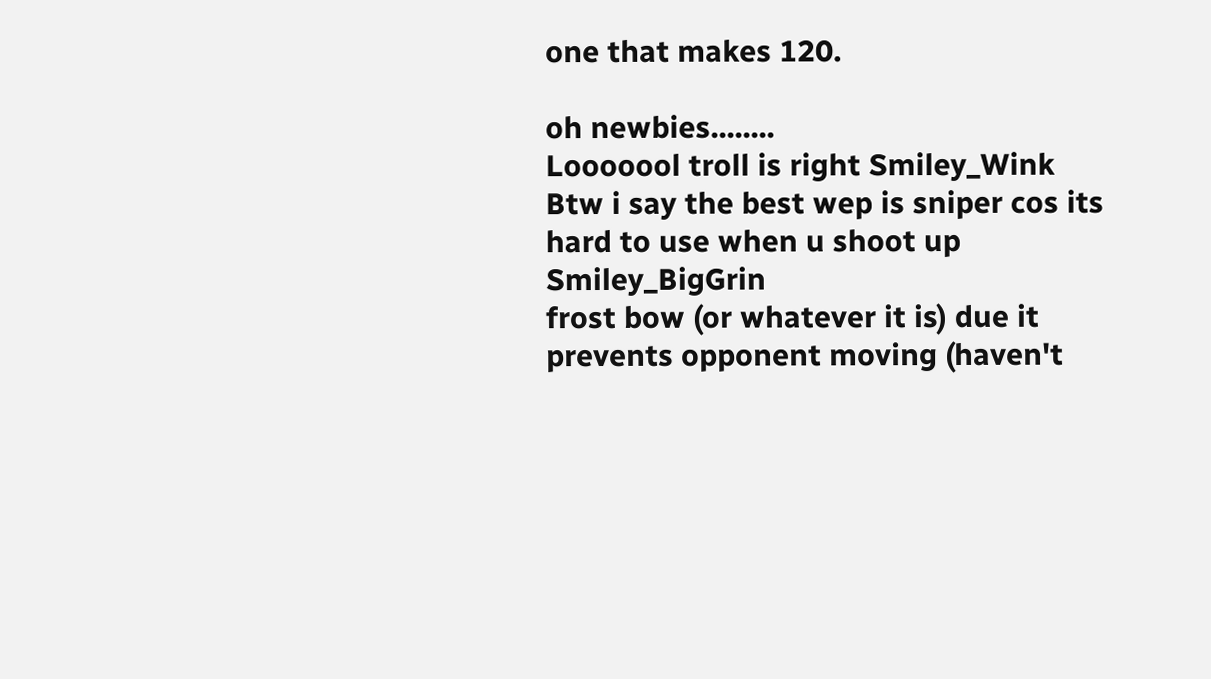one that makes 120.

oh newbies........
Looooool troll is right Smiley_Wink Btw i say the best wep is sniper cos its hard to use when u shoot up Smiley_BigGrin
frost bow (or whatever it is) due it prevents opponent moving (haven't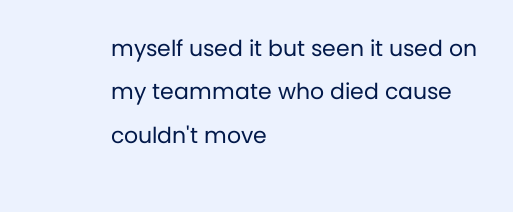myself used it but seen it used on my teammate who died cause couldn't move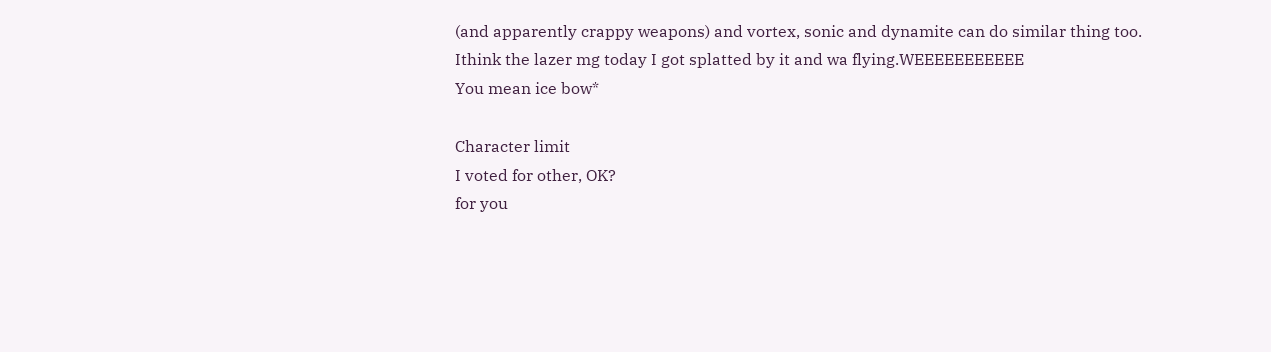(and apparently crappy weapons) and vortex, sonic and dynamite can do similar thing too.
Ithink the lazer mg today I got splatted by it and wa flying.WEEEEEEEEEEE
You mean ice bow*

Character limit
I voted for other, OK?
for you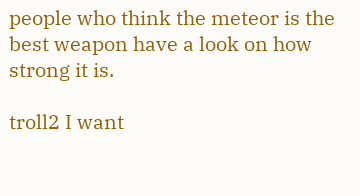people who think the meteor is the best weapon have a look on how strong it is.

troll2 I want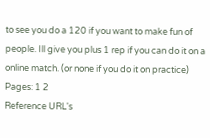to see you do a 120 if you want to make fun of people. Ill give you plus 1 rep if you can do it on a online match. (or none if you do it on practice)
Pages: 1 2
Reference URL's